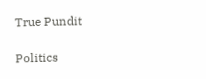True Pundit

Politics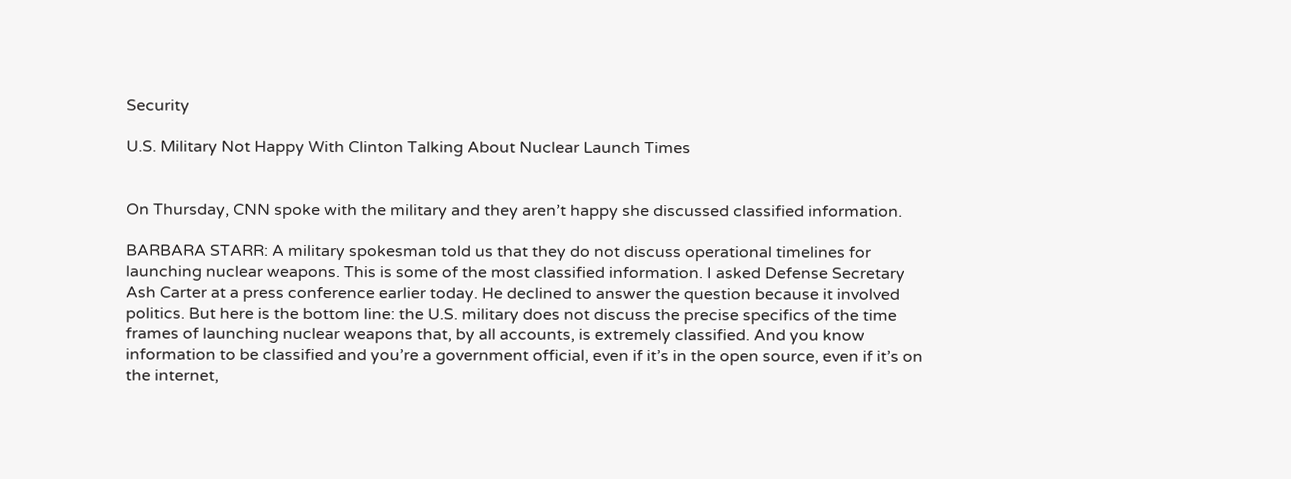Security

U.S. Military Not Happy With Clinton Talking About Nuclear Launch Times


On Thursday, CNN spoke with the military and they aren’t happy she discussed classified information.

BARBARA STARR: A military spokesman told us that they do not discuss operational timelines for launching nuclear weapons. This is some of the most classified information. I asked Defense Secretary Ash Carter at a press conference earlier today. He declined to answer the question because it involved politics. But here is the bottom line: the U.S. military does not discuss the precise specifics of the time frames of launching nuclear weapons that, by all accounts, is extremely classified. And you know information to be classified and you’re a government official, even if it’s in the open source, even if it’s on the internet,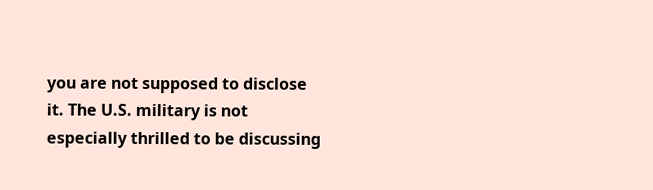you are not supposed to disclose it. The U.S. military is not especially thrilled to be discussing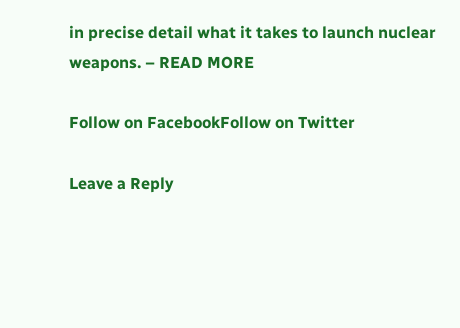in precise detail what it takes to launch nuclear weapons. – READ MORE

Follow on FacebookFollow on Twitter

Leave a Reply